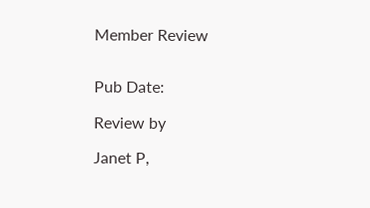Member Review


Pub Date:

Review by

Janet P,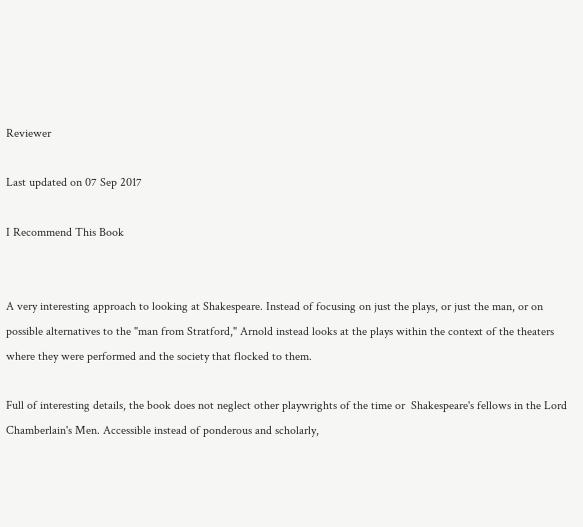Reviewer

Last updated on 07 Sep 2017

I Recommend This Book


A very interesting approach to looking at Shakespeare. Instead of focusing on just the plays, or just the man, or on possible alternatives to the "man from Stratford," Arnold instead looks at the plays within the context of the theaters where they were performed and the society that flocked to them.

Full of interesting details, the book does not neglect other playwrights of the time or  Shakespeare's fellows in the Lord Chamberlain's Men. Accessible instead of ponderous and scholarly,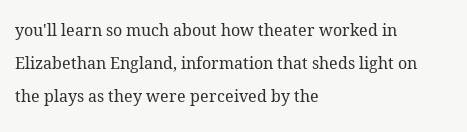you'll learn so much about how theater worked in Elizabethan England, information that sheds light on the plays as they were perceived by the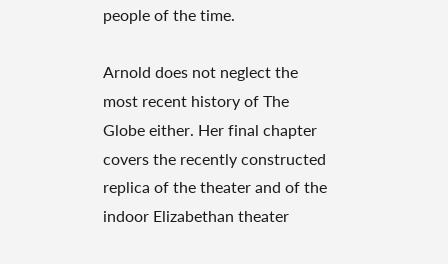people of the time.

Arnold does not neglect the most recent history of The Globe either. Her final chapter covers the recently constructed replica of the theater and of the indoor Elizabethan theater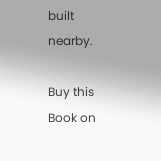built nearby.

Buy this Book on